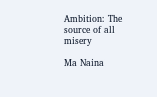Ambition: The source of all misery

Ma Naina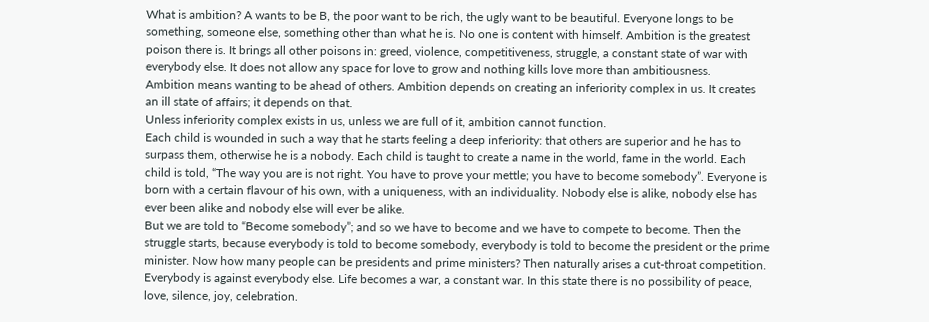What is ambition? A wants to be B, the poor want to be rich, the ugly want to be beautiful. Everyone longs to be something, someone else, something other than what he is. No one is content with himself. Ambition is the greatest poison there is. It brings all other poisons in: greed, violence, competitiveness, struggle, a constant state of war with everybody else. It does not allow any space for love to grow and nothing kills love more than ambitiousness.
Ambition means wanting to be ahead of others. Ambition depends on creating an inferiority complex in us. It creates an ill state of affairs; it depends on that.
Unless inferiority complex exists in us, unless we are full of it, ambition cannot function.
Each child is wounded in such a way that he starts feeling a deep inferiority: that others are superior and he has to surpass them, otherwise he is a nobody. Each child is taught to create a name in the world, fame in the world. Each child is told, “The way you are is not right. You have to prove your mettle; you have to become somebody”. Everyone is born with a certain flavour of his own, with a uniqueness, with an individuality. Nobody else is alike, nobody else has ever been alike and nobody else will ever be alike.
But we are told to “Become somebody”; and so we have to become and we have to compete to become. Then the struggle starts, because everybody is told to become somebody, everybody is told to become the president or the prime minister. Now how many people can be presidents and prime ministers? Then naturally arises a cut-throat competition. Everybody is against everybody else. Life becomes a war, a constant war. In this state there is no possibility of peace, love, silence, joy, celebration.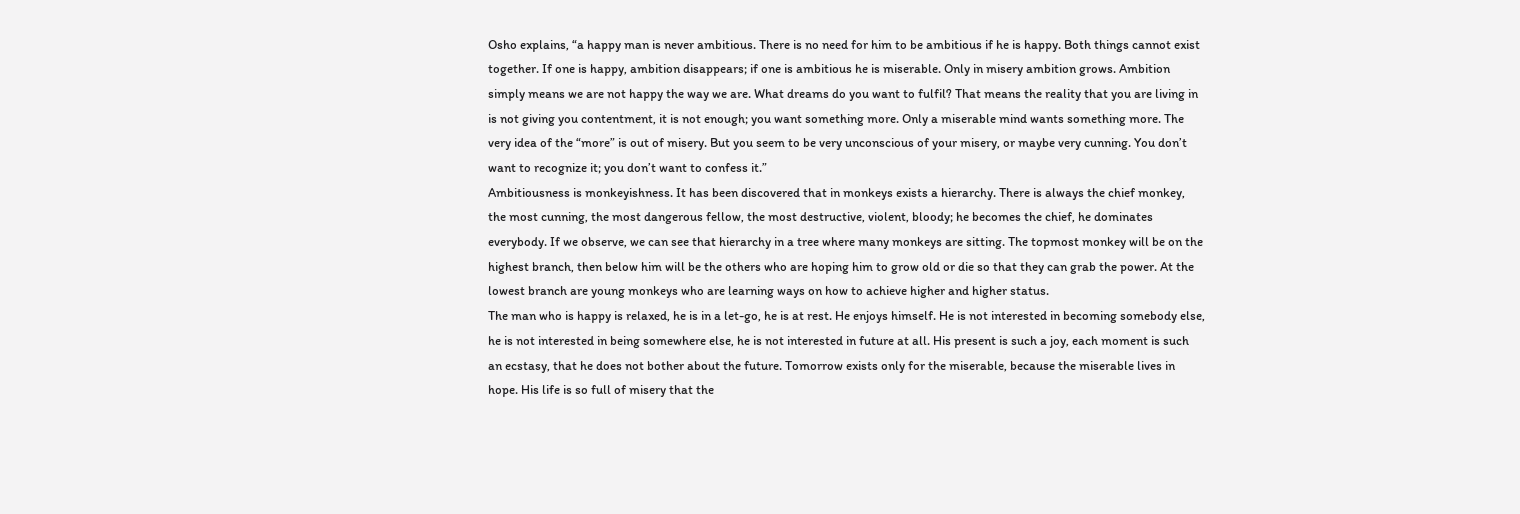Osho explains, “a happy man is never ambitious. There is no need for him to be ambitious if he is happy. Both things cannot exist together. If one is happy, ambition disappears; if one is ambitious he is miserable. Only in misery ambition grows. Ambition simply means we are not happy the way we are. What dreams do you want to fulfil? That means the reality that you are living in is not giving you contentment, it is not enough; you want something more. Only a miserable mind wants something more. The very idea of the “more” is out of misery. But you seem to be very unconscious of your misery, or maybe very cunning. You don’t want to recognize it; you don’t want to confess it.”
Ambitiousness is monkeyishness. It has been discovered that in monkeys exists a hierarchy. There is always the chief monkey, the most cunning, the most dangerous fellow, the most destructive, violent, bloody; he becomes the chief, he dominates everybody. If we observe, we can see that hierarchy in a tree where many monkeys are sitting. The topmost monkey will be on the highest branch, then below him will be the others who are hoping him to grow old or die so that they can grab the power. At the lowest branch are young monkeys who are learning ways on how to achieve higher and higher status.
The man who is happy is relaxed, he is in a let-go, he is at rest. He enjoys himself. He is not interested in becoming somebody else, he is not interested in being somewhere else, he is not interested in future at all. His present is such a joy, each moment is such an ecstasy, that he does not bother about the future. Tomorrow exists only for the miserable, because the miserable lives in hope. His life is so full of misery that the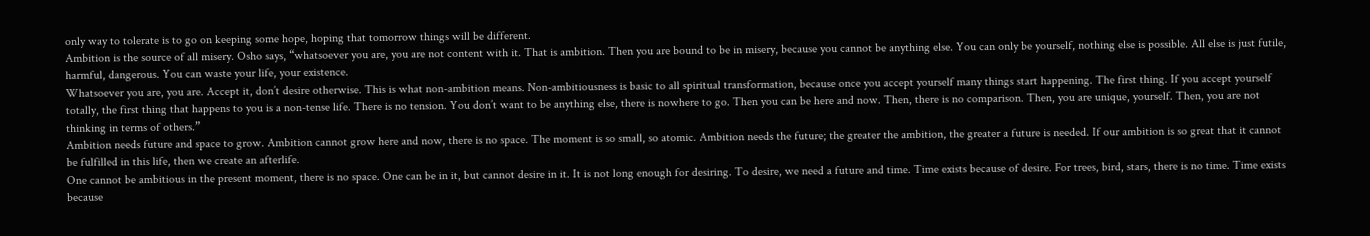only way to tolerate is to go on keeping some hope, hoping that tomorrow things will be different.
Ambition is the source of all misery. Osho says, “whatsoever you are, you are not content with it. That is ambition. Then you are bound to be in misery, because you cannot be anything else. You can only be yourself, nothing else is possible. All else is just futile, harmful, dangerous. You can waste your life, your existence.
Whatsoever you are, you are. Accept it, don’t desire otherwise. This is what non-ambition means. Non-ambitiousness is basic to all spiritual transformation, because once you accept yourself many things start happening. The first thing. If you accept yourself totally, the first thing that happens to you is a non-tense life. There is no tension. You don’t want to be anything else, there is nowhere to go. Then you can be here and now. Then, there is no comparison. Then, you are unique, yourself. Then, you are not thinking in terms of others.”
Ambition needs future and space to grow. Ambition cannot grow here and now, there is no space. The moment is so small, so atomic. Ambition needs the future; the greater the ambition, the greater a future is needed. If our ambition is so great that it cannot be fulfilled in this life, then we create an afterlife.
One cannot be ambitious in the present moment, there is no space. One can be in it, but cannot desire in it. It is not long enough for desiring. To desire, we need a future and time. Time exists because of desire. For trees, bird, stars, there is no time. Time exists because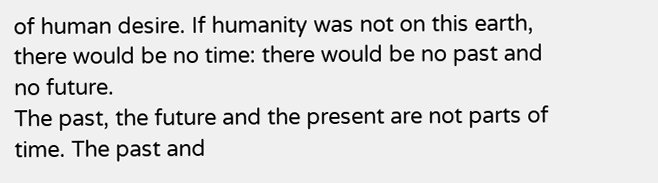of human desire. If humanity was not on this earth, there would be no time: there would be no past and no future.
The past, the future and the present are not parts of time. The past and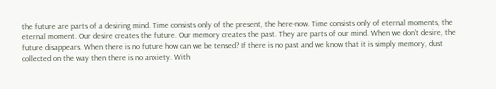the future are parts of a desiring mind. Time consists only of the present, the here-now. Time consists only of eternal moments, the eternal moment. Our desire creates the future. Our memory creates the past. They are parts of our mind. When we don’t desire, the future disappears. When there is no future how can we be tensed? If there is no past and we know that it is simply memory, dust collected on the way then there is no anxiety. With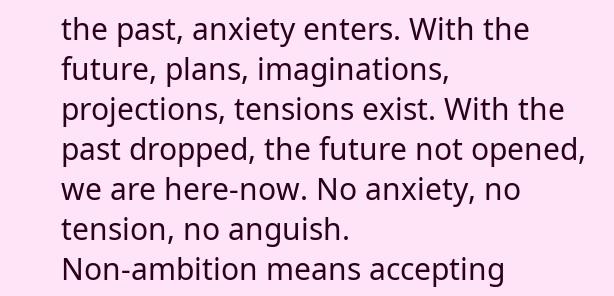the past, anxiety enters. With the future, plans, imaginations, projections, tensions exist. With the past dropped, the future not opened, we are here-now. No anxiety, no tension, no anguish.
Non-ambition means accepting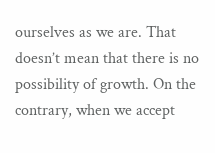ourselves as we are. That doesn’t mean that there is no possibility of growth. On the contrary, when we accept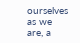ourselves as we are, a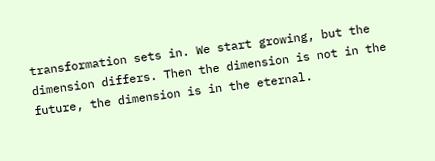transformation sets in. We start growing, but the dimension differs. Then the dimension is not in the future, the dimension is in the eternal.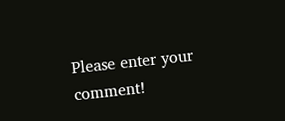Please enter your comment!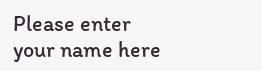Please enter your name here